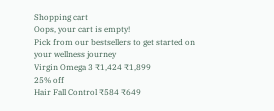Shopping cart
Oops, your cart is empty!
Pick from our bestsellers to get started on your wellness journey
Virgin Omega 3 ₹1,424 ₹1,899
25% off
Hair Fall Control ₹584 ₹649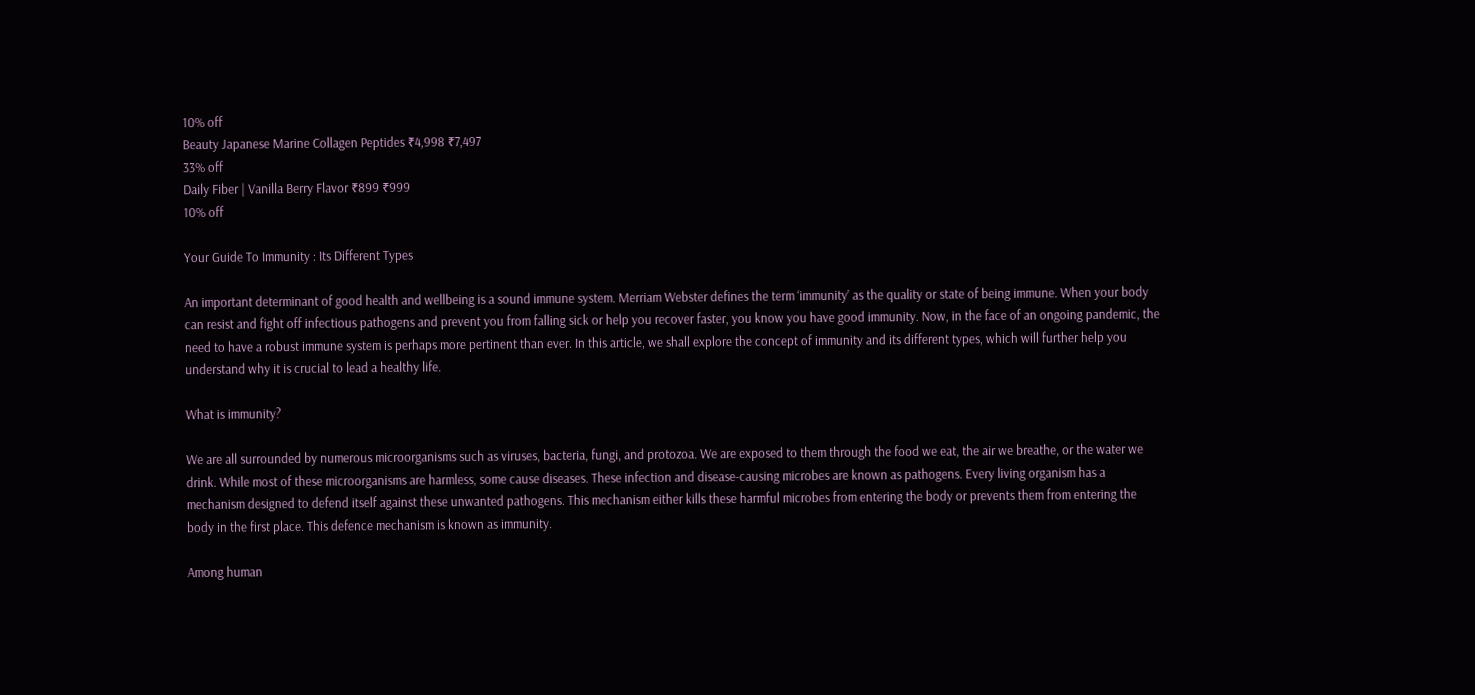10% off
Beauty Japanese Marine Collagen Peptides ₹4,998 ₹7,497
33% off
Daily Fiber | Vanilla Berry Flavor ₹899 ₹999
10% off

Your Guide To Immunity : Its Different Types

An important determinant of good health and wellbeing is a sound immune system. Merriam Webster defines the term ‘immunity’ as the quality or state of being immune. When your body can resist and fight off infectious pathogens and prevent you from falling sick or help you recover faster, you know you have good immunity. Now, in the face of an ongoing pandemic, the need to have a robust immune system is perhaps more pertinent than ever. In this article, we shall explore the concept of immunity and its different types, which will further help you understand why it is crucial to lead a healthy life.

What is immunity?

We are all surrounded by numerous microorganisms such as viruses, bacteria, fungi, and protozoa. We are exposed to them through the food we eat, the air we breathe, or the water we drink. While most of these microorganisms are harmless, some cause diseases. These infection and disease-causing microbes are known as pathogens. Every living organism has a mechanism designed to defend itself against these unwanted pathogens. This mechanism either kills these harmful microbes from entering the body or prevents them from entering the body in the first place. This defence mechanism is known as immunity.

Among human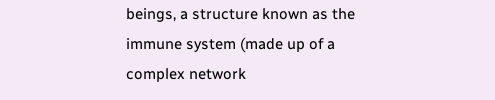beings, a structure known as the immune system (made up of a complex network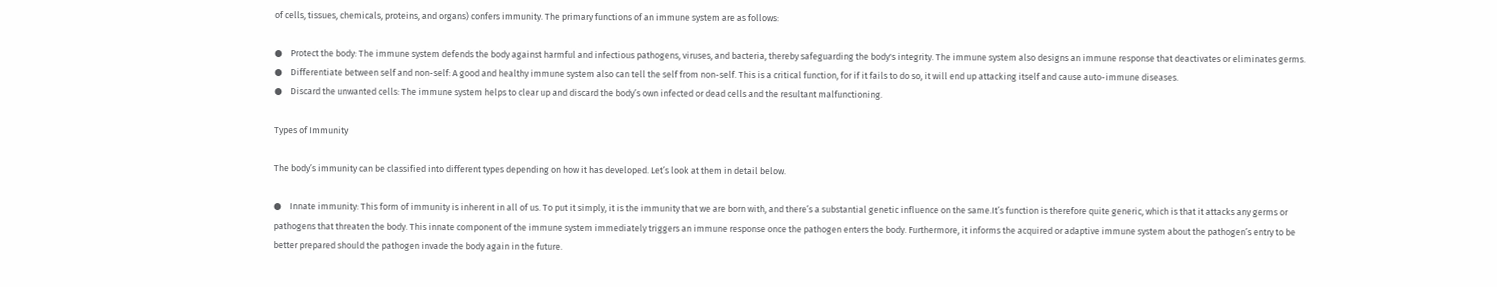of cells, tissues, chemicals, proteins, and organs) confers immunity. The primary functions of an immune system are as follows:

●    Protect the body: The immune system defends the body against harmful and infectious pathogens, viruses, and bacteria, thereby safeguarding the body's integrity. The immune system also designs an immune response that deactivates or eliminates germs.
●    Differentiate between self and non-self: A good and healthy immune system also can tell the self from non-self. This is a critical function, for if it fails to do so, it will end up attacking itself and cause auto-immune diseases.
●    Discard the unwanted cells: The immune system helps to clear up and discard the body’s own infected or dead cells and the resultant malfunctioning.

Types of Immunity

The body’s immunity can be classified into different types depending on how it has developed. Let’s look at them in detail below.

●    Innate immunity: This form of immunity is inherent in all of us. To put it simply, it is the immunity that we are born with, and there’s a substantial genetic influence on the same.It’s function is therefore quite generic, which is that it attacks any germs or pathogens that threaten the body. This innate component of the immune system immediately triggers an immune response once the pathogen enters the body. Furthermore, it informs the acquired or adaptive immune system about the pathogen’s entry to be better prepared should the pathogen invade the body again in the future.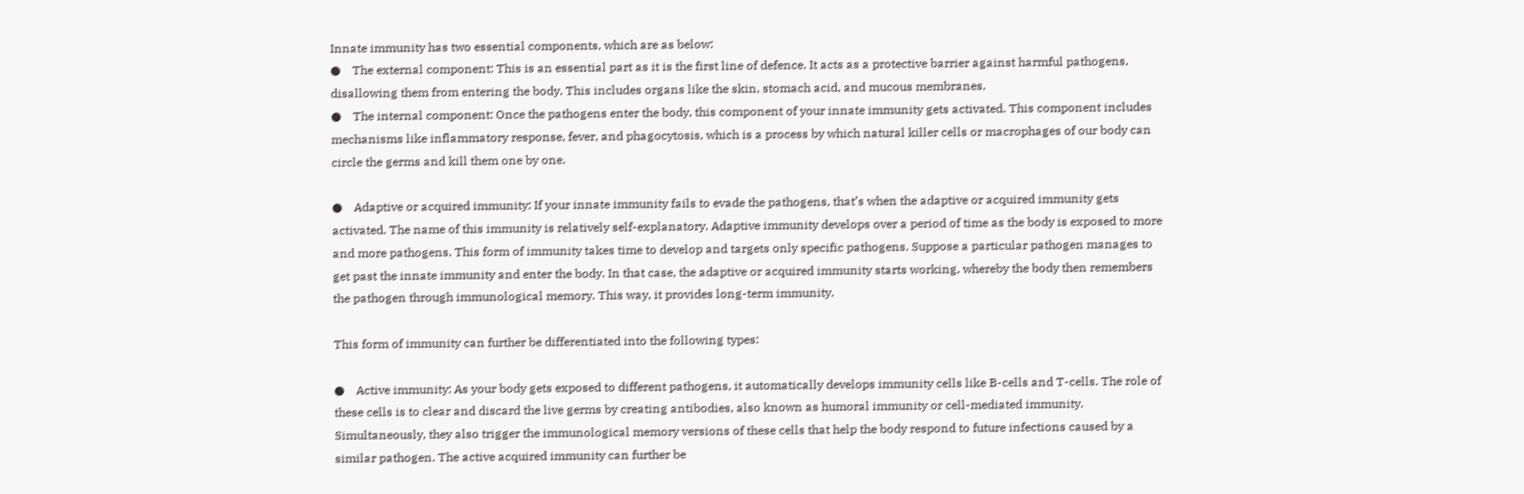Innate immunity has two essential components, which are as below:
●    The external component: This is an essential part as it is the first line of defence. It acts as a protective barrier against harmful pathogens, disallowing them from entering the body. This includes organs like the skin, stomach acid, and mucous membranes.
●    The internal component: Once the pathogens enter the body, this component of your innate immunity gets activated. This component includes mechanisms like inflammatory response, fever, and phagocytosis, which is a process by which natural killer cells or macrophages of our body can circle the germs and kill them one by one.

●    Adaptive or acquired immunity: If your innate immunity fails to evade the pathogens, that’s when the adaptive or acquired immunity gets activated. The name of this immunity is relatively self-explanatory. Adaptive immunity develops over a period of time as the body is exposed to more and more pathogens. This form of immunity takes time to develop and targets only specific pathogens. Suppose a particular pathogen manages to get past the innate immunity and enter the body. In that case, the adaptive or acquired immunity starts working, whereby the body then remembers the pathogen through immunological memory. This way, it provides long-term immunity.

This form of immunity can further be differentiated into the following types:

●    Active immunity: As your body gets exposed to different pathogens, it automatically develops immunity cells like B-cells and T-cells. The role of these cells is to clear and discard the live germs by creating antibodies, also known as humoral immunity or cell-mediated immunity. Simultaneously, they also trigger the immunological memory versions of these cells that help the body respond to future infections caused by a similar pathogen. The active acquired immunity can further be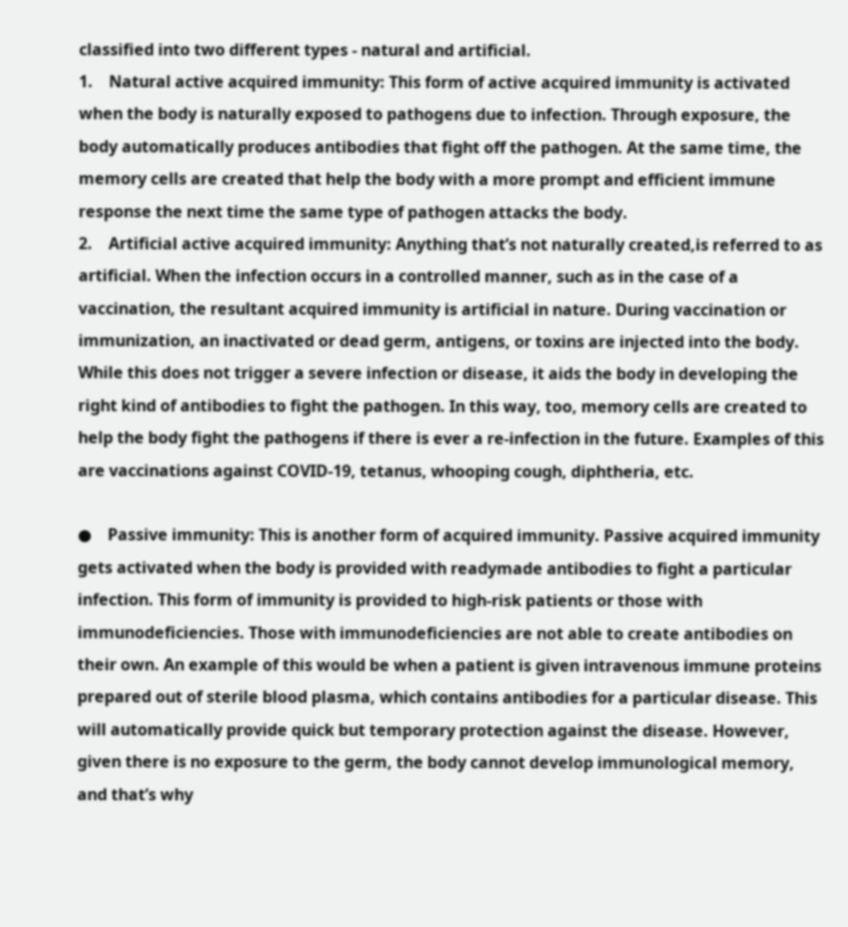classified into two different types - natural and artificial.
1.    Natural active acquired immunity: This form of active acquired immunity is activated when the body is naturally exposed to pathogens due to infection. Through exposure, the body automatically produces antibodies that fight off the pathogen. At the same time, the memory cells are created that help the body with a more prompt and efficient immune response the next time the same type of pathogen attacks the body.
2.    Artificial active acquired immunity: Anything that’s not naturally created,is referred to as artificial. When the infection occurs in a controlled manner, such as in the case of a vaccination, the resultant acquired immunity is artificial in nature. During vaccination or immunization, an inactivated or dead germ, antigens, or toxins are injected into the body. While this does not trigger a severe infection or disease, it aids the body in developing the right kind of antibodies to fight the pathogen. In this way, too, memory cells are created to help the body fight the pathogens if there is ever a re-infection in the future. Examples of this are vaccinations against COVID-19, tetanus, whooping cough, diphtheria, etc.

●    Passive immunity: This is another form of acquired immunity. Passive acquired immunity gets activated when the body is provided with readymade antibodies to fight a particular infection. This form of immunity is provided to high-risk patients or those with immunodeficiencies. Those with immunodeficiencies are not able to create antibodies on their own. An example of this would be when a patient is given intravenous immune proteins prepared out of sterile blood plasma, which contains antibodies for a particular disease. This will automatically provide quick but temporary protection against the disease. However, given there is no exposure to the germ, the body cannot develop immunological memory, and that’s why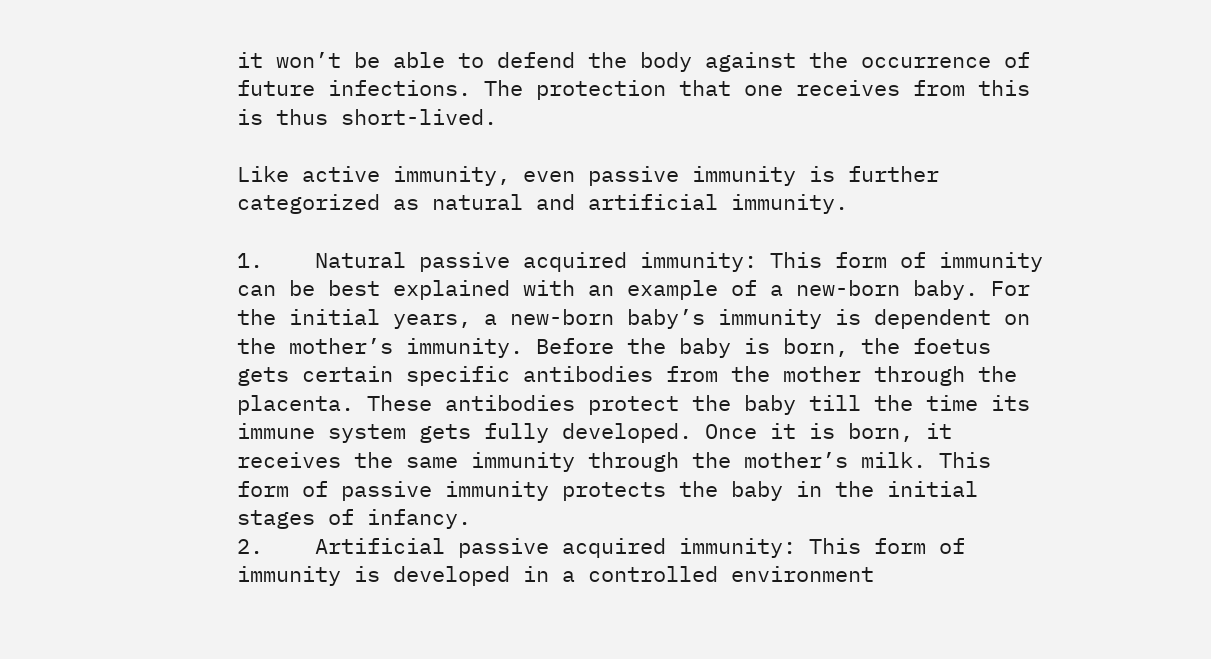it won’t be able to defend the body against the occurrence of future infections. The protection that one receives from this is thus short-lived.

Like active immunity, even passive immunity is further categorized as natural and artificial immunity.

1.    Natural passive acquired immunity: This form of immunity can be best explained with an example of a new-born baby. For the initial years, a new-born baby’s immunity is dependent on the mother’s immunity. Before the baby is born, the foetus gets certain specific antibodies from the mother through the placenta. These antibodies protect the baby till the time its immune system gets fully developed. Once it is born, it receives the same immunity through the mother’s milk. This form of passive immunity protects the baby in the initial stages of infancy.
2.    Artificial passive acquired immunity: This form of immunity is developed in a controlled environment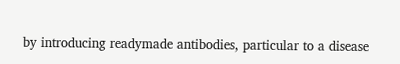by introducing readymade antibodies, particular to a disease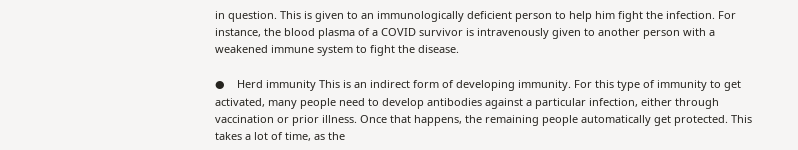in question. This is given to an immunologically deficient person to help him fight the infection. For instance, the blood plasma of a COVID survivor is intravenously given to another person with a weakened immune system to fight the disease.

●    Herd immunity This is an indirect form of developing immunity. For this type of immunity to get activated, many people need to develop antibodies against a particular infection, either through vaccination or prior illness. Once that happens, the remaining people automatically get protected. This takes a lot of time, as the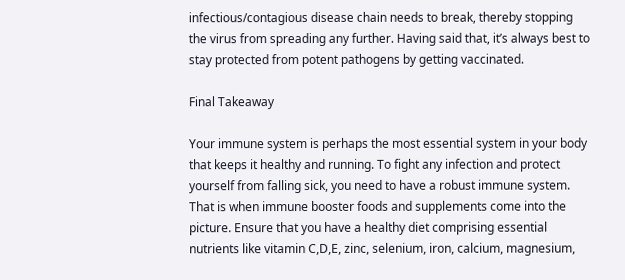infectious/contagious disease chain needs to break, thereby stopping the virus from spreading any further. Having said that, it’s always best to stay protected from potent pathogens by getting vaccinated.

Final Takeaway

Your immune system is perhaps the most essential system in your body that keeps it healthy and running. To fight any infection and protect yourself from falling sick, you need to have a robust immune system. That is when immune booster foods and supplements come into the picture. Ensure that you have a healthy diet comprising essential nutrients like vitamin C,D,E, zinc, selenium, iron, calcium, magnesium,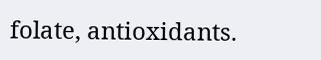folate, antioxidants.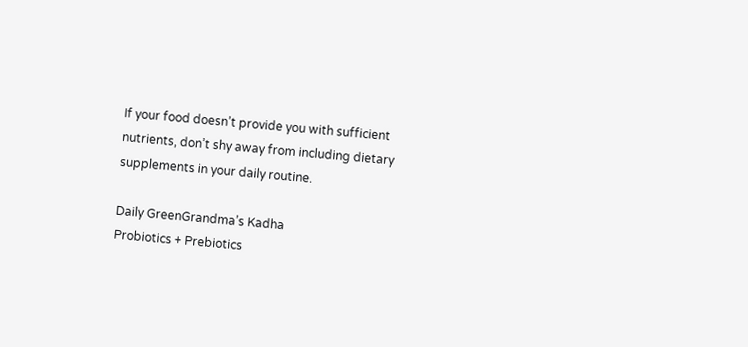If your food doesn’t provide you with sufficient nutrients, don’t shy away from including dietary supplements in your daily routine.

Daily GreenGrandma’s Kadha
Probiotics + Prebiotics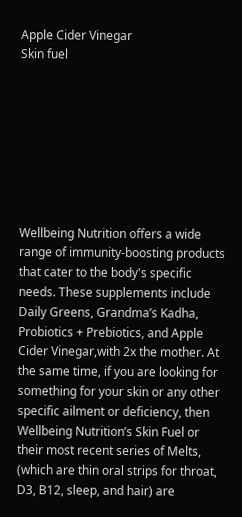Apple Cider Vinegar
Skin fuel








Wellbeing Nutrition offers a wide range of immunity-boosting products that cater to the body's specific needs. These supplements include Daily Greens, Grandma’s Kadha, Probiotics + Prebiotics, and Apple Cider Vinegar,with 2x the mother. At the same time, if you are looking for something for your skin or any other specific ailment or deficiency, then Wellbeing Nutrition’s Skin Fuel or their most recent series of Melts, (which are thin oral strips for throat, D3, B12, sleep, and hair) are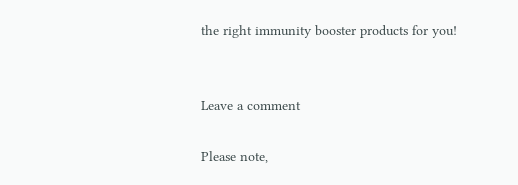the right immunity booster products for you!


Leave a comment

Please note,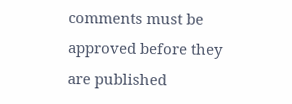comments must be approved before they are published